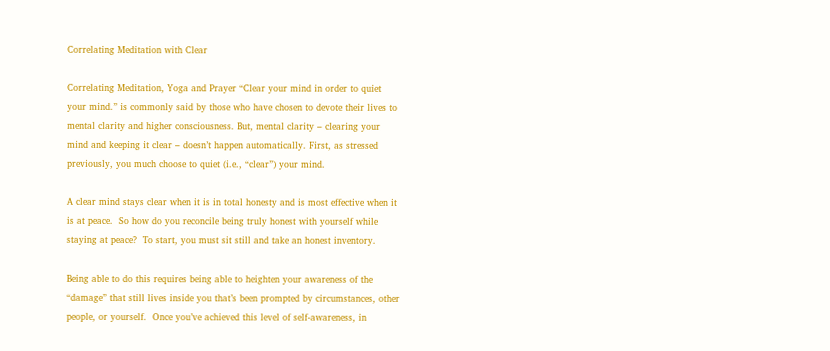Correlating Meditation with Clear

Correlating Meditation, Yoga and Prayer “Clear your mind in order to quiet your mind.” is commonly said by those who have chosen to devote their lives to mental clarity and higher consciousness. But, mental clarity – clearing your mind and keeping it clear – doesn’t happen automatically. First, as stressed previously, you much choose to quiet (i.e., “clear”) your mind.

A clear mind stays clear when it is in total honesty and is most effective when it is at peace.  So how do you reconcile being truly honest with yourself while staying at peace?  To start, you must sit still and take an honest inventory.

Being able to do this requires being able to heighten your awareness of the “damage” that still lives inside you that’s been prompted by circumstances, other people, or yourself.  Once you’ve achieved this level of self-awareness, in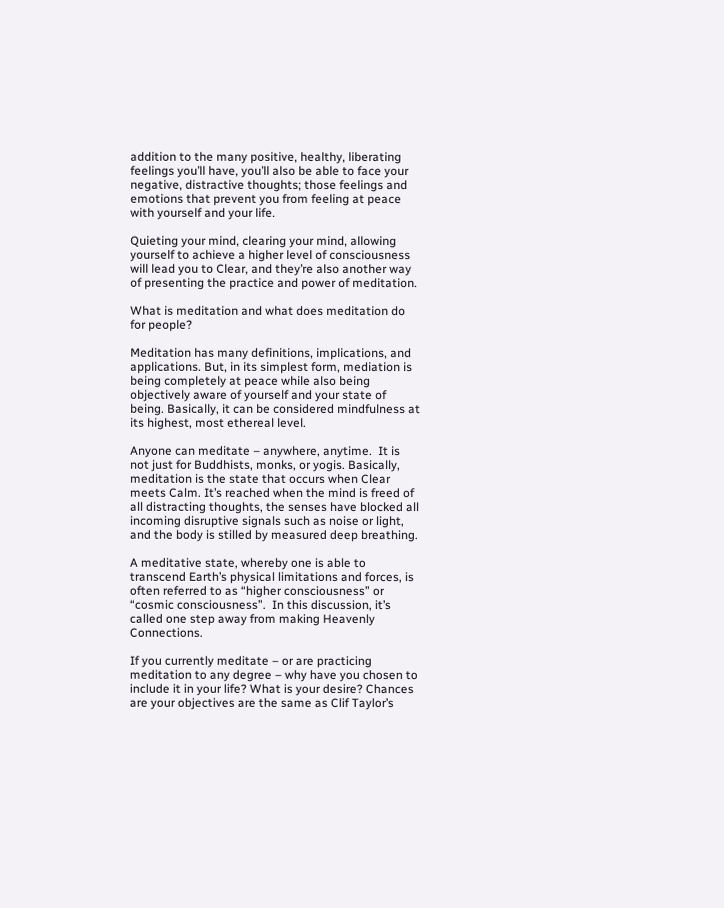addition to the many positive, healthy, liberating feelings you’ll have, you’ll also be able to face your negative, distractive thoughts; those feelings and emotions that prevent you from feeling at peace with yourself and your life.

Quieting your mind, clearing your mind, allowing yourself to achieve a higher level of consciousness will lead you to Clear, and they’re also another way of presenting the practice and power of meditation.

What is meditation and what does meditation do for people?

Meditation has many definitions, implications, and applications. But, in its simplest form, mediation is being completely at peace while also being objectively aware of yourself and your state of being. Basically, it can be considered mindfulness at its highest, most ethereal level.

Anyone can meditate – anywhere, anytime.  It is not just for Buddhists, monks, or yogis. Basically, meditation is the state that occurs when Clear meets Calm. It’s reached when the mind is freed of all distracting thoughts, the senses have blocked all incoming disruptive signals such as noise or light, and the body is stilled by measured deep breathing.

A meditative state, whereby one is able to transcend Earth’s physical limitations and forces, is often referred to as “higher consciousness” or “cosmic consciousness”.  In this discussion, it’s called one step away from making Heavenly Connections.

If you currently meditate – or are practicing meditation to any degree – why have you chosen to include it in your life? What is your desire? Chances are your objectives are the same as Clif Taylor’s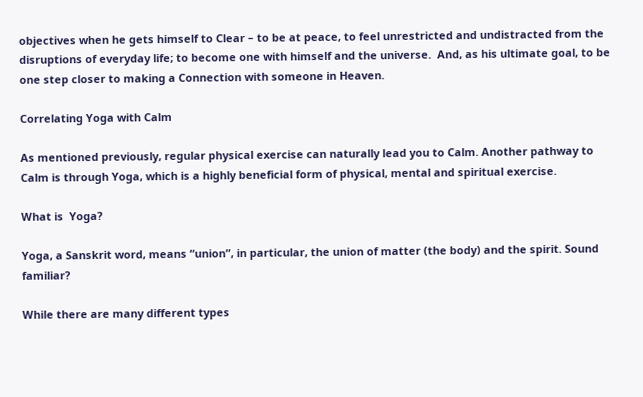objectives when he gets himself to Clear – to be at peace, to feel unrestricted and undistracted from the disruptions of everyday life; to become one with himself and the universe.  And, as his ultimate goal, to be one step closer to making a Connection with someone in Heaven.

Correlating Yoga with Calm

As mentioned previously, regular physical exercise can naturally lead you to Calm. Another pathway to Calm is through Yoga, which is a highly beneficial form of physical, mental and spiritual exercise.

What is  Yoga?

Yoga, a Sanskrit word, means “union”, in particular, the union of matter (the body) and the spirit. Sound familiar?

While there are many different types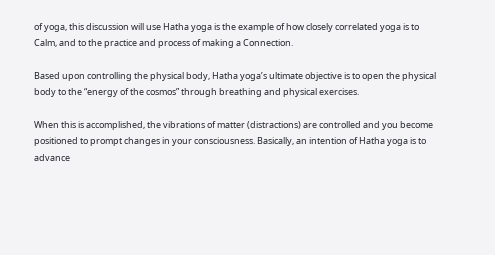of yoga, this discussion will use Hatha yoga is the example of how closely correlated yoga is to Calm, and to the practice and process of making a Connection.

Based upon controlling the physical body, Hatha yoga’s ultimate objective is to open the physical body to the “energy of the cosmos” through breathing and physical exercises.

When this is accomplished, the vibrations of matter (distractions) are controlled and you become positioned to prompt changes in your consciousness. Basically, an intention of Hatha yoga is to advance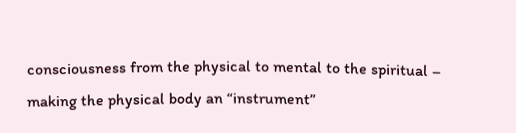consciousness from the physical to mental to the spiritual – making the physical body an “instrument”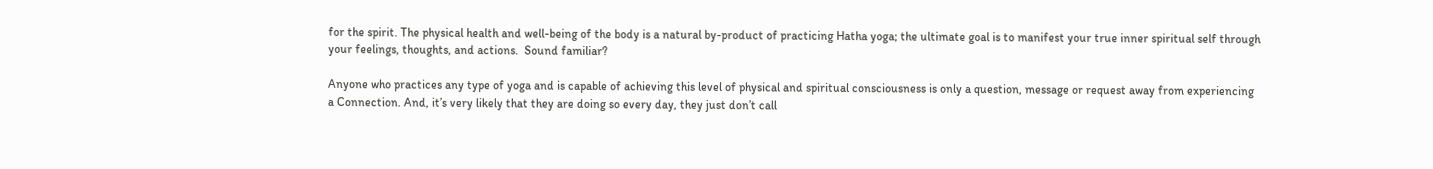for the spirit. The physical health and well-being of the body is a natural by-product of practicing Hatha yoga; the ultimate goal is to manifest your true inner spiritual self through your feelings, thoughts, and actions.  Sound familiar?

Anyone who practices any type of yoga and is capable of achieving this level of physical and spiritual consciousness is only a question, message or request away from experiencing a Connection. And, it’s very likely that they are doing so every day, they just don’t call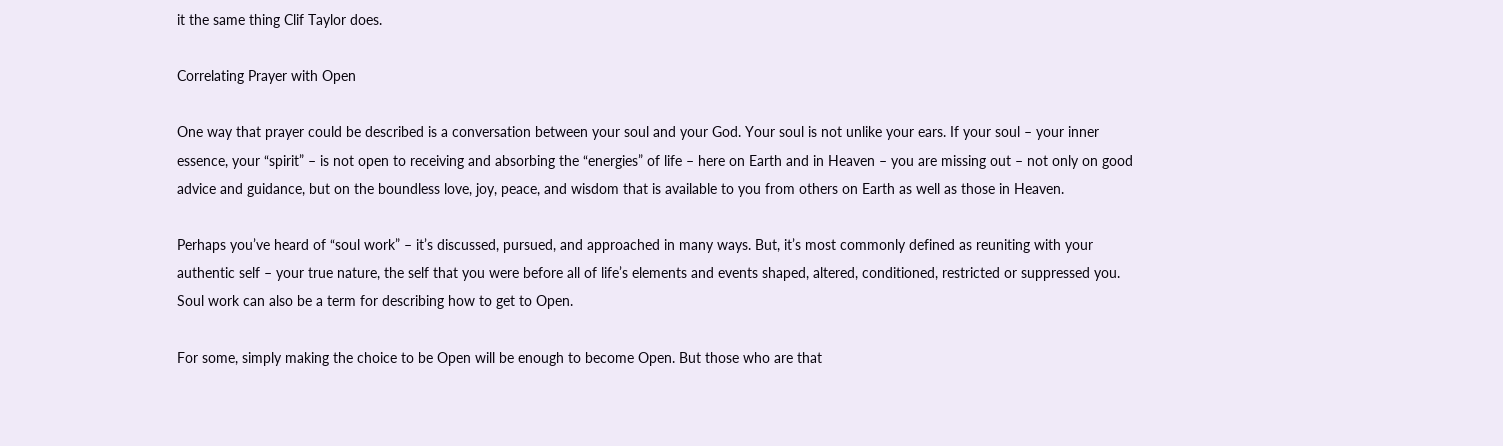it the same thing Clif Taylor does.

Correlating Prayer with Open

One way that prayer could be described is a conversation between your soul and your God. Your soul is not unlike your ears. If your soul – your inner essence, your “spirit” – is not open to receiving and absorbing the “energies” of life – here on Earth and in Heaven – you are missing out – not only on good advice and guidance, but on the boundless love, joy, peace, and wisdom that is available to you from others on Earth as well as those in Heaven.

Perhaps you’ve heard of “soul work” – it’s discussed, pursued, and approached in many ways. But, it’s most commonly defined as reuniting with your authentic self – your true nature, the self that you were before all of life’s elements and events shaped, altered, conditioned, restricted or suppressed you.  Soul work can also be a term for describing how to get to Open.

For some, simply making the choice to be Open will be enough to become Open. But those who are that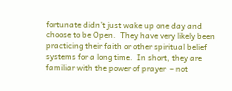fortunate didn’t just wake up one day and choose to be Open.  They have very likely been practicing their faith or other spiritual belief systems for a long time.  In short, they are familiar with the power of prayer  – not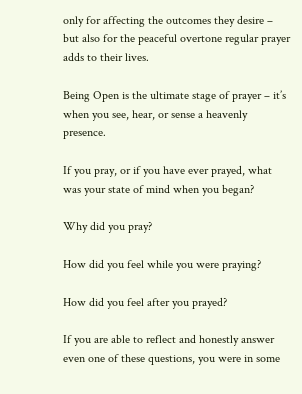only for affecting the outcomes they desire – but also for the peaceful overtone regular prayer adds to their lives.

Being Open is the ultimate stage of prayer – it’s when you see, hear, or sense a heavenly presence.

If you pray, or if you have ever prayed, what was your state of mind when you began?

Why did you pray?

How did you feel while you were praying?

How did you feel after you prayed?

If you are able to reflect and honestly answer even one of these questions, you were in some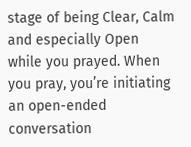stage of being Clear, Calm and especially Open while you prayed. When you pray, you’re initiating an open-ended conversation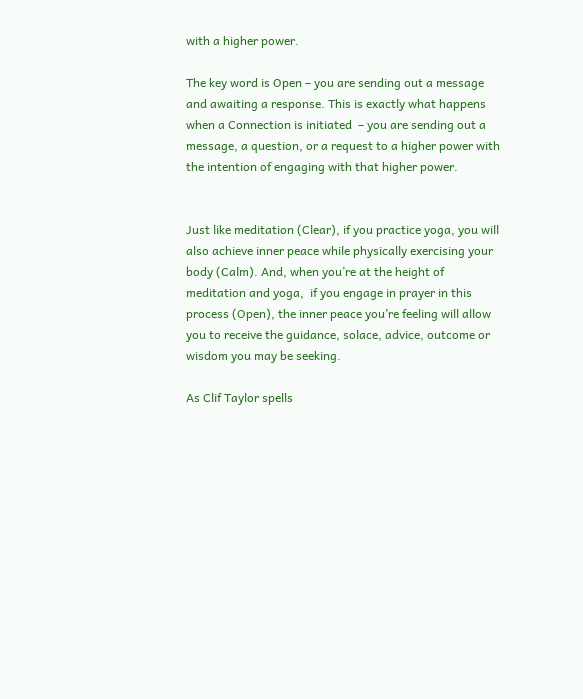with a higher power.

The key word is Open – you are sending out a message and awaiting a response. This is exactly what happens when a Connection is initiated  – you are sending out a message, a question, or a request to a higher power with the intention of engaging with that higher power.


Just like meditation (Clear), if you practice yoga, you will also achieve inner peace while physically exercising your body (Calm). And, when you’re at the height of meditation and yoga,  if you engage in prayer in this process (Open), the inner peace you’re feeling will allow you to receive the guidance, solace, advice, outcome or wisdom you may be seeking.

As Clif Taylor spells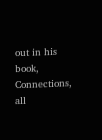out in his book, Connections, all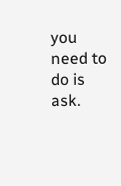you need to do is ask.